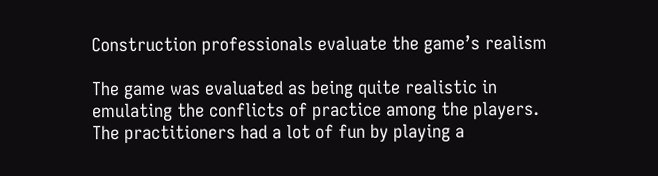Construction professionals evaluate the game’s realism

The game was evaluated as being quite realistic in emulating the conflicts of practice among the players. The practitioners had a lot of fun by playing a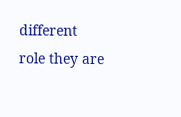different role they are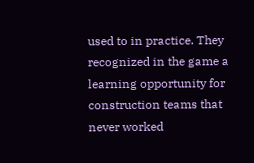used to in practice. They recognized in the game a learning opportunity for construction teams that never worked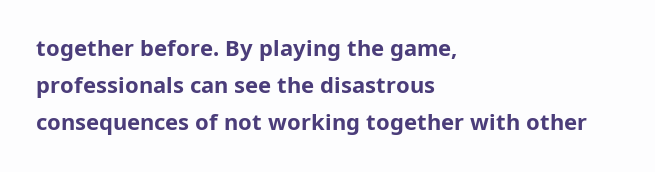together before. By playing the game, professionals can see the disastrous consequences of not working together with other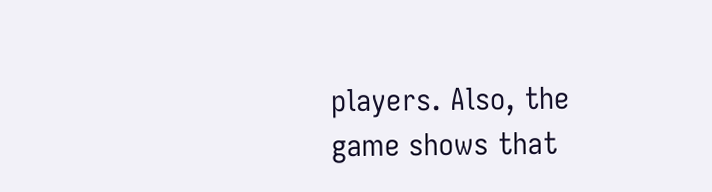players. Also, the game shows that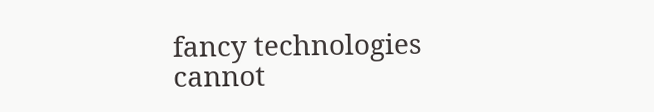fancy technologies cannot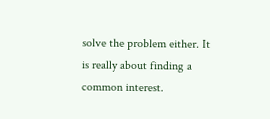solve the problem either. It is really about finding a common interest.